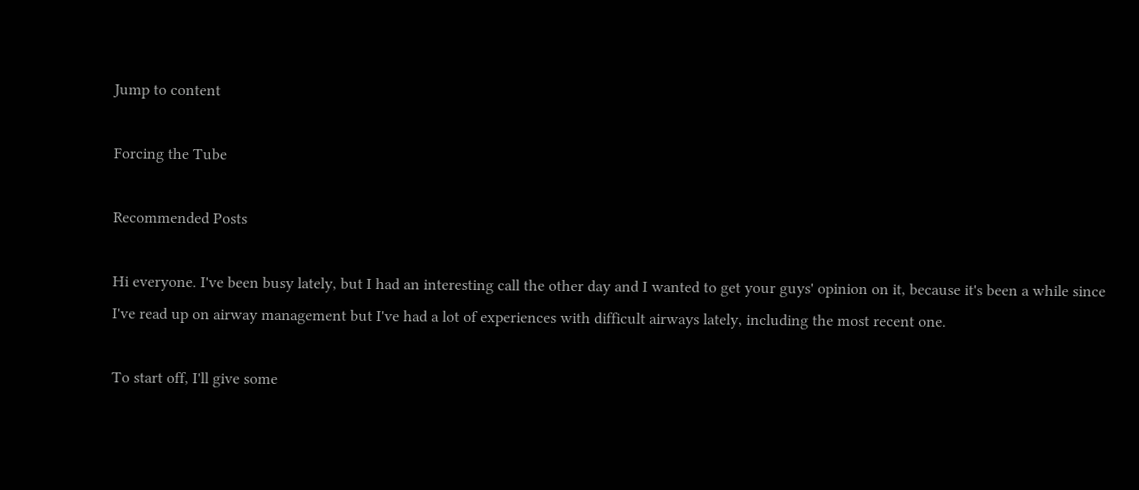Jump to content

Forcing the Tube

Recommended Posts

Hi everyone. I've been busy lately, but I had an interesting call the other day and I wanted to get your guys' opinion on it, because it's been a while since I've read up on airway management but I've had a lot of experiences with difficult airways lately, including the most recent one.

To start off, I'll give some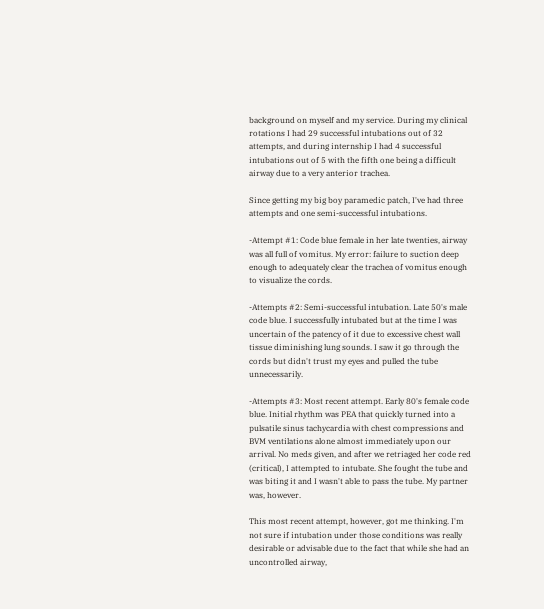background on myself and my service. During my clinical rotations I had 29 successful intubations out of 32 attempts, and during internship I had 4 successful intubations out of 5 with the fifth one being a difficult airway due to a very anterior trachea.

Since getting my big boy paramedic patch, I've had three attempts and one semi-successful intubations.

-Attempt #1: Code blue female in her late twenties, airway was all full of vomitus. My error: failure to suction deep enough to adequately clear the trachea of vomitus enough to visualize the cords.

-Attempts #2: Semi-successful intubation. Late 50's male code blue. I successfully intubated but at the time I was uncertain of the patency of it due to excessive chest wall tissue diminishing lung sounds. I saw it go through the cords but didn't trust my eyes and pulled the tube unnecessarily.

-Attempts #3: Most recent attempt. Early 80's female code blue. Initial rhythm was PEA that quickly turned into a pulsatile sinus tachycardia with chest compressions and BVM ventilations alone almost immediately upon our arrival. No meds given, and after we retriaged her code red (critical), I attempted to intubate. She fought the tube and was biting it and I wasn't able to pass the tube. My partner was, however.

This most recent attempt, however, got me thinking. I'm not sure if intubation under those conditions was really desirable or advisable due to the fact that while she had an uncontrolled airway,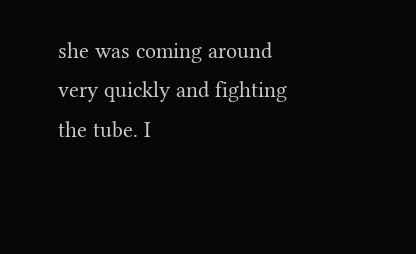she was coming around very quickly and fighting the tube. I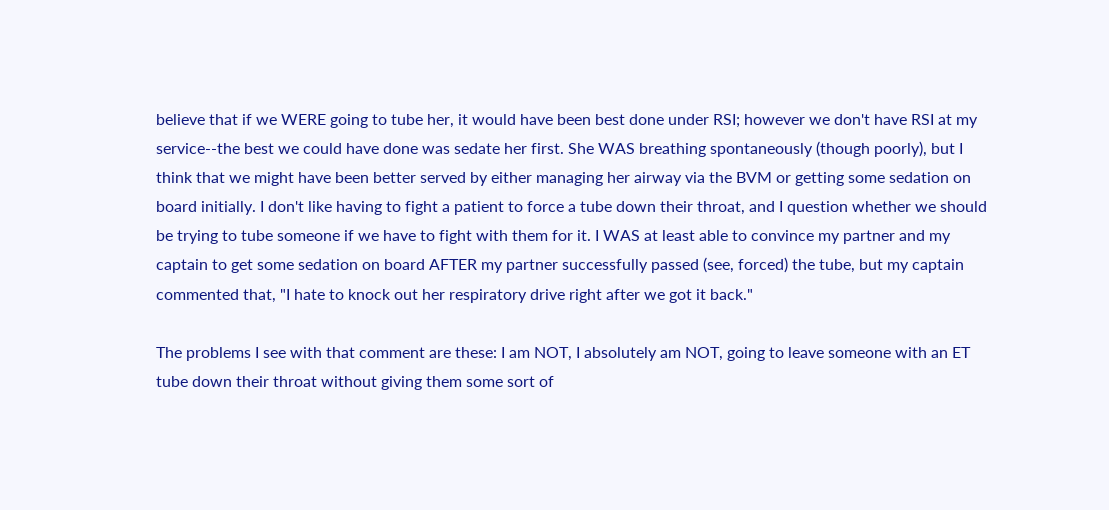believe that if we WERE going to tube her, it would have been best done under RSI; however we don't have RSI at my service--the best we could have done was sedate her first. She WAS breathing spontaneously (though poorly), but I think that we might have been better served by either managing her airway via the BVM or getting some sedation on board initially. I don't like having to fight a patient to force a tube down their throat, and I question whether we should be trying to tube someone if we have to fight with them for it. I WAS at least able to convince my partner and my captain to get some sedation on board AFTER my partner successfully passed (see, forced) the tube, but my captain commented that, "I hate to knock out her respiratory drive right after we got it back."

The problems I see with that comment are these: I am NOT, I absolutely am NOT, going to leave someone with an ET tube down their throat without giving them some sort of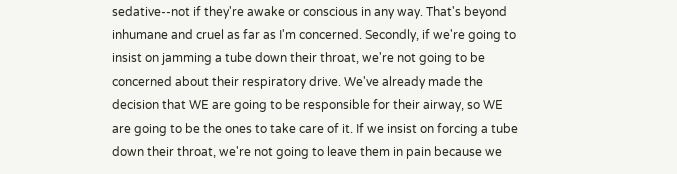sedative--not if they're awake or conscious in any way. That's beyond inhumane and cruel as far as I'm concerned. Secondly, if we're going to insist on jamming a tube down their throat, we're not going to be concerned about their respiratory drive. We've already made the decision that WE are going to be responsible for their airway, so WE are going to be the ones to take care of it. If we insist on forcing a tube down their throat, we're not going to leave them in pain because we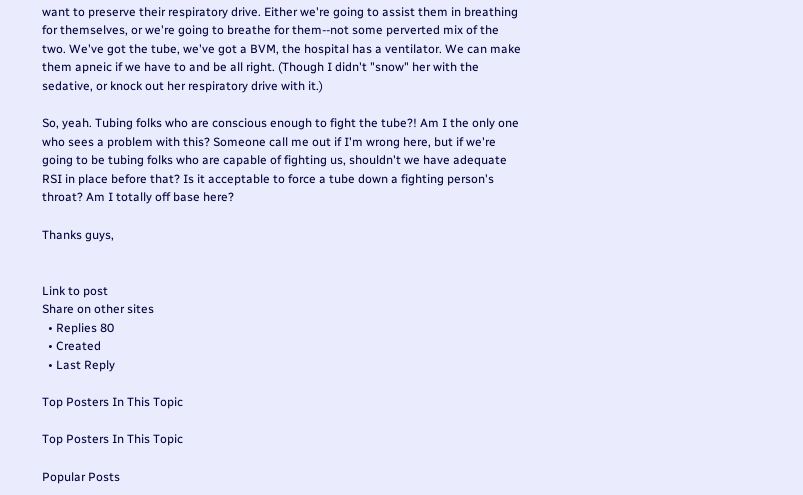want to preserve their respiratory drive. Either we're going to assist them in breathing for themselves, or we're going to breathe for them--not some perverted mix of the two. We've got the tube, we've got a BVM, the hospital has a ventilator. We can make them apneic if we have to and be all right. (Though I didn't "snow" her with the sedative, or knock out her respiratory drive with it.)

So, yeah. Tubing folks who are conscious enough to fight the tube?! Am I the only one who sees a problem with this? Someone call me out if I'm wrong here, but if we're going to be tubing folks who are capable of fighting us, shouldn't we have adequate RSI in place before that? Is it acceptable to force a tube down a fighting person's throat? Am I totally off base here?

Thanks guys,


Link to post
Share on other sites
  • Replies 80
  • Created
  • Last Reply

Top Posters In This Topic

Top Posters In This Topic

Popular Posts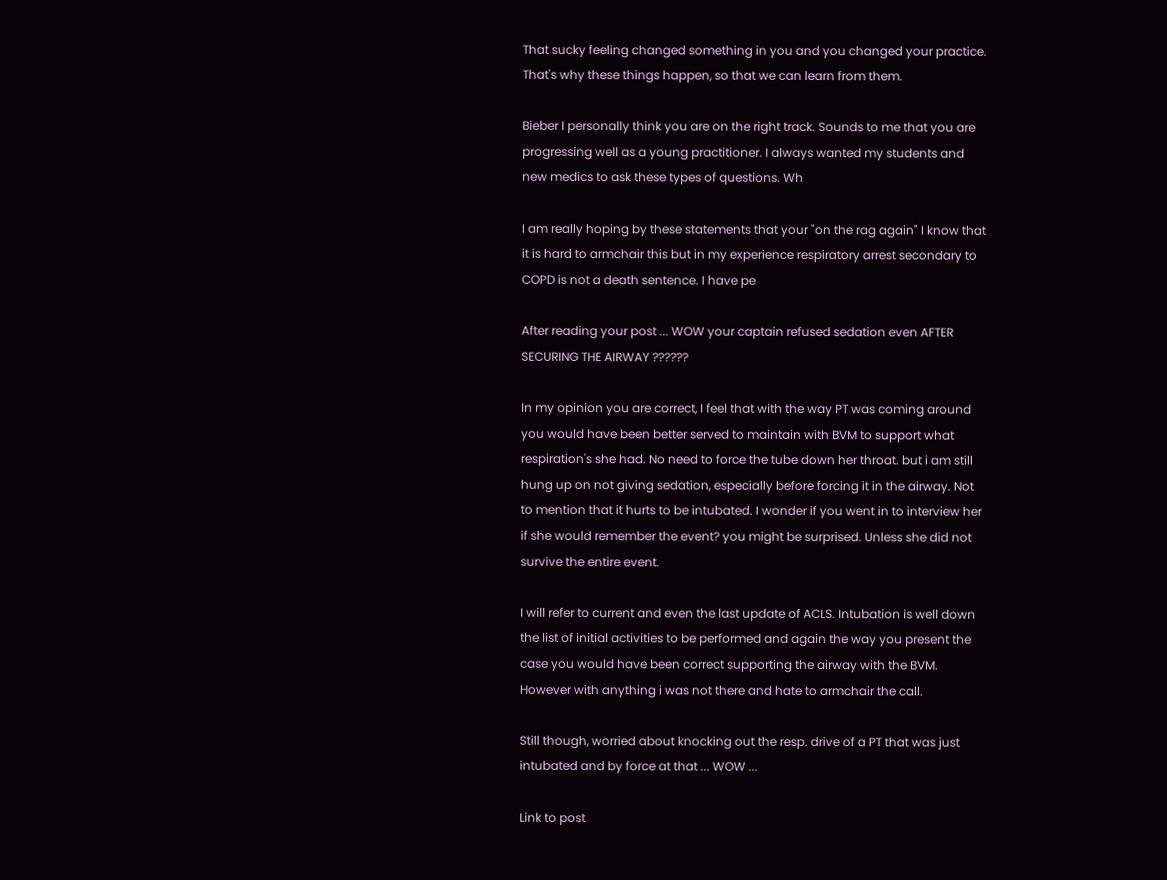That sucky feeling changed something in you and you changed your practice. That's why these things happen, so that we can learn from them.

Bieber I personally think you are on the right track. Sounds to me that you are progressing well as a young practitioner. I always wanted my students and new medics to ask these types of questions. Wh

I am really hoping by these statements that your "on the rag again" I know that it is hard to armchair this but in my experience respiratory arrest secondary to COPD is not a death sentence. I have pe

After reading your post ... WOW your captain refused sedation even AFTER SECURING THE AIRWAY ??????

In my opinion you are correct, I feel that with the way PT was coming around you would have been better served to maintain with BVM to support what respiration's she had. No need to force the tube down her throat. but i am still hung up on not giving sedation, especially before forcing it in the airway. Not to mention that it hurts to be intubated. I wonder if you went in to interview her if she would remember the event? you might be surprised. Unless she did not survive the entire event.

I will refer to current and even the last update of ACLS. Intubation is well down the list of initial activities to be performed and again the way you present the case you would have been correct supporting the airway with the BVM. However with anything i was not there and hate to armchair the call.

Still though, worried about knocking out the resp. drive of a PT that was just intubated and by force at that ... WOW ...

Link to post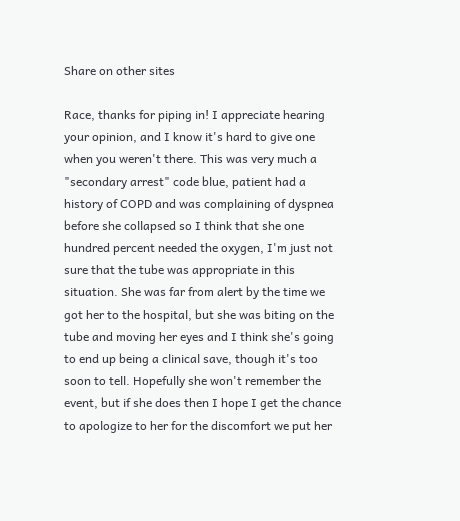Share on other sites

Race, thanks for piping in! I appreciate hearing your opinion, and I know it's hard to give one when you weren't there. This was very much a "secondary arrest" code blue, patient had a history of COPD and was complaining of dyspnea before she collapsed so I think that she one hundred percent needed the oxygen, I'm just not sure that the tube was appropriate in this situation. She was far from alert by the time we got her to the hospital, but she was biting on the tube and moving her eyes and I think she's going to end up being a clinical save, though it's too soon to tell. Hopefully she won't remember the event, but if she does then I hope I get the chance to apologize to her for the discomfort we put her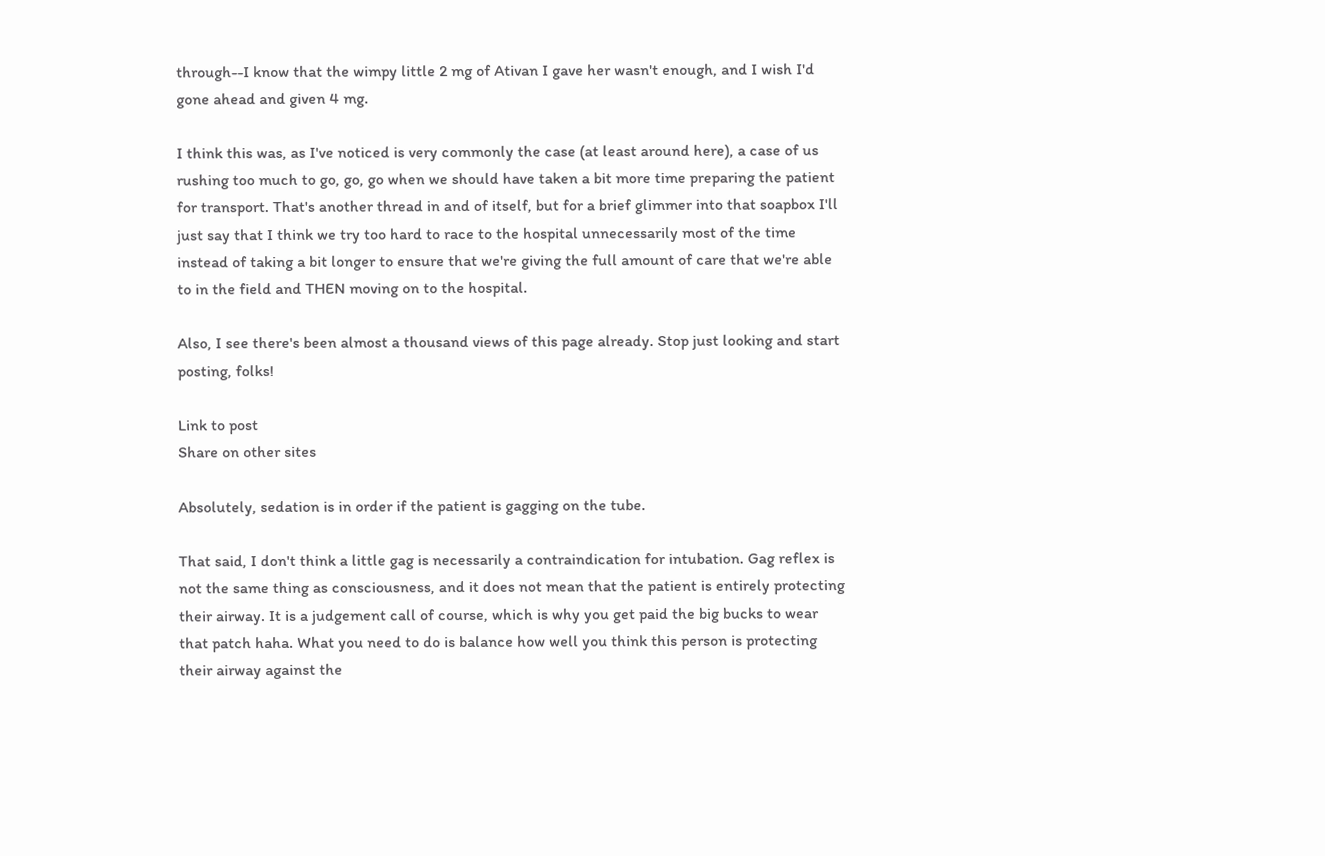through--I know that the wimpy little 2 mg of Ativan I gave her wasn't enough, and I wish I'd gone ahead and given 4 mg.

I think this was, as I've noticed is very commonly the case (at least around here), a case of us rushing too much to go, go, go when we should have taken a bit more time preparing the patient for transport. That's another thread in and of itself, but for a brief glimmer into that soapbox I'll just say that I think we try too hard to race to the hospital unnecessarily most of the time instead of taking a bit longer to ensure that we're giving the full amount of care that we're able to in the field and THEN moving on to the hospital.

Also, I see there's been almost a thousand views of this page already. Stop just looking and start posting, folks!

Link to post
Share on other sites

Absolutely, sedation is in order if the patient is gagging on the tube.

That said, I don't think a little gag is necessarily a contraindication for intubation. Gag reflex is not the same thing as consciousness, and it does not mean that the patient is entirely protecting their airway. It is a judgement call of course, which is why you get paid the big bucks to wear that patch haha. What you need to do is balance how well you think this person is protecting their airway against the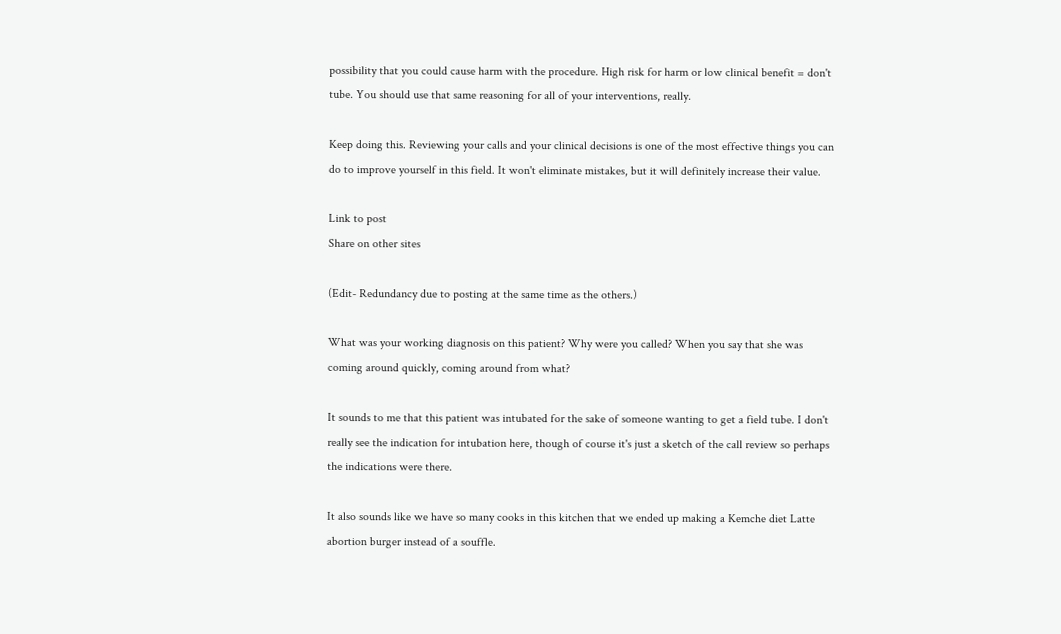possibility that you could cause harm with the procedure. High risk for harm or low clinical benefit = don't tube. You should use that same reasoning for all of your interventions, really.

Keep doing this. Reviewing your calls and your clinical decisions is one of the most effective things you can do to improve yourself in this field. It won't eliminate mistakes, but it will definitely increase their value.

Link to post
Share on other sites

(Edit- Redundancy due to posting at the same time as the others.)

What was your working diagnosis on this patient? Why were you called? When you say that she was coming around quickly, coming around from what?

It sounds to me that this patient was intubated for the sake of someone wanting to get a field tube. I don't really see the indication for intubation here, though of course it's just a sketch of the call review so perhaps the indications were there.

It also sounds like we have so many cooks in this kitchen that we ended up making a Kemche diet Latte abortion burger instead of a souffle.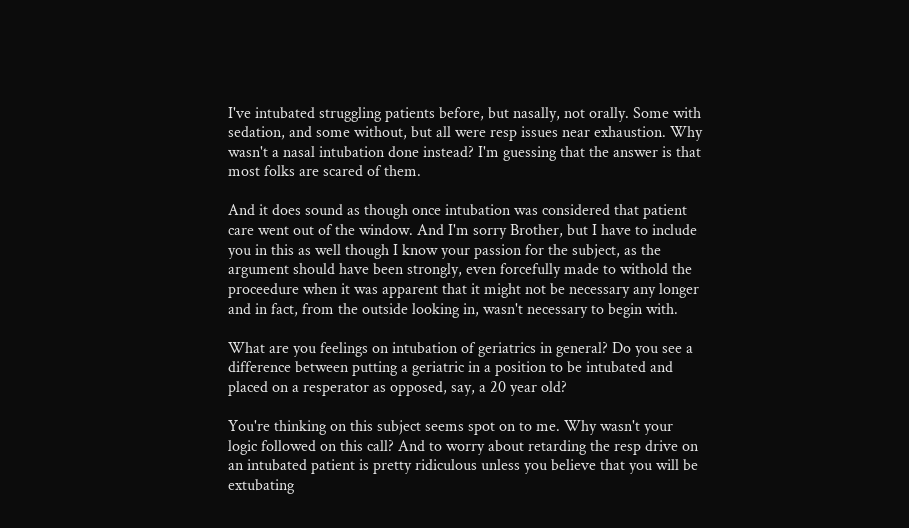I've intubated struggling patients before, but nasally, not orally. Some with sedation, and some without, but all were resp issues near exhaustion. Why wasn't a nasal intubation done instead? I'm guessing that the answer is that most folks are scared of them.

And it does sound as though once intubation was considered that patient care went out of the window. And I'm sorry Brother, but I have to include you in this as well though I know your passion for the subject, as the argument should have been strongly, even forcefully made to withold the proceedure when it was apparent that it might not be necessary any longer and in fact, from the outside looking in, wasn't necessary to begin with.

What are you feelings on intubation of geriatrics in general? Do you see a difference between putting a geriatric in a position to be intubated and placed on a resperator as opposed, say, a 20 year old?

You're thinking on this subject seems spot on to me. Why wasn't your logic followed on this call? And to worry about retarding the resp drive on an intubated patient is pretty ridiculous unless you believe that you will be extubating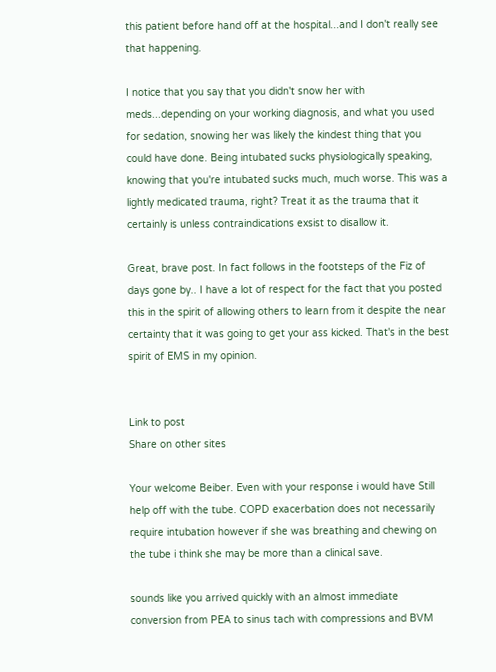this patient before hand off at the hospital...and I don't really see that happening.

I notice that you say that you didn't snow her with meds...depending on your working diagnosis, and what you used for sedation, snowing her was likely the kindest thing that you could have done. Being intubated sucks physiologically speaking, knowing that you're intubated sucks much, much worse. This was a lightly medicated trauma, right? Treat it as the trauma that it certainly is unless contraindications exsist to disallow it.

Great, brave post. In fact follows in the footsteps of the Fiz of days gone by.. I have a lot of respect for the fact that you posted this in the spirit of allowing others to learn from it despite the near certainty that it was going to get your ass kicked. That's in the best spirit of EMS in my opinion.


Link to post
Share on other sites

Your welcome Beiber. Even with your response i would have Still help off with the tube. COPD exacerbation does not necessarily require intubation however if she was breathing and chewing on the tube i think she may be more than a clinical save.

sounds like you arrived quickly with an almost immediate conversion from PEA to sinus tach with compressions and BVM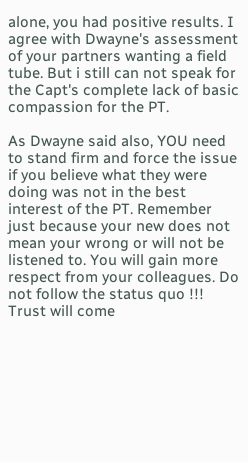alone, you had positive results. I agree with Dwayne's assessment of your partners wanting a field tube. But i still can not speak for the Capt's complete lack of basic compassion for the PT.

As Dwayne said also, YOU need to stand firm and force the issue if you believe what they were doing was not in the best interest of the PT. Remember just because your new does not mean your wrong or will not be listened to. You will gain more respect from your colleagues. Do not follow the status quo !!! Trust will come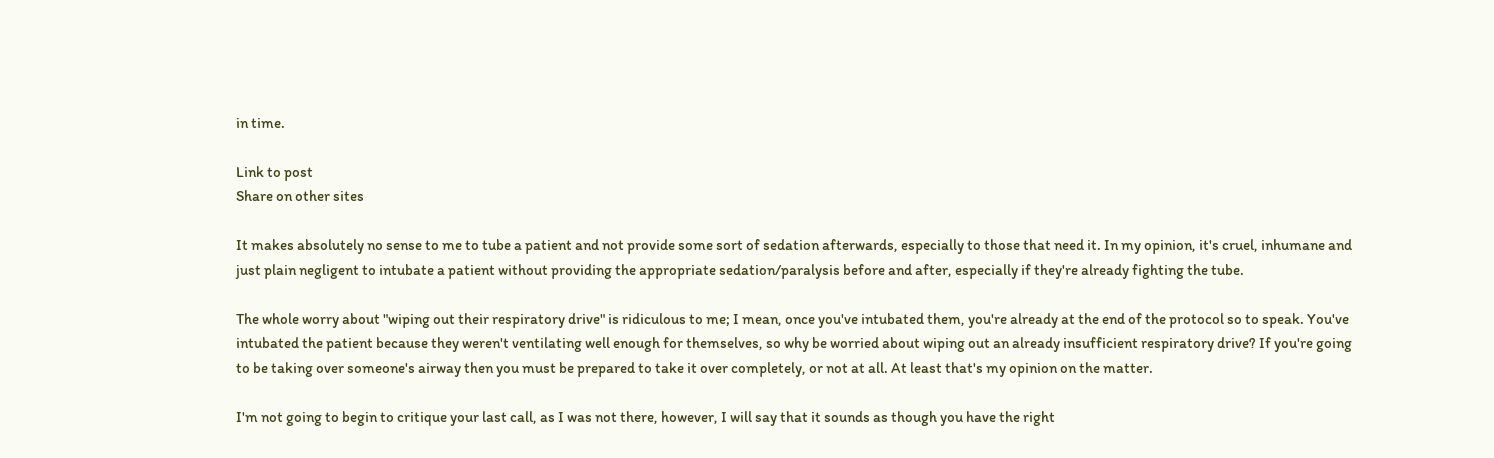in time.

Link to post
Share on other sites

It makes absolutely no sense to me to tube a patient and not provide some sort of sedation afterwards, especially to those that need it. In my opinion, it's cruel, inhumane and just plain negligent to intubate a patient without providing the appropriate sedation/paralysis before and after, especially if they're already fighting the tube.

The whole worry about "wiping out their respiratory drive" is ridiculous to me; I mean, once you've intubated them, you're already at the end of the protocol so to speak. You've intubated the patient because they weren't ventilating well enough for themselves, so why be worried about wiping out an already insufficient respiratory drive? If you're going to be taking over someone's airway then you must be prepared to take it over completely, or not at all. At least that's my opinion on the matter.

I'm not going to begin to critique your last call, as I was not there, however, I will say that it sounds as though you have the right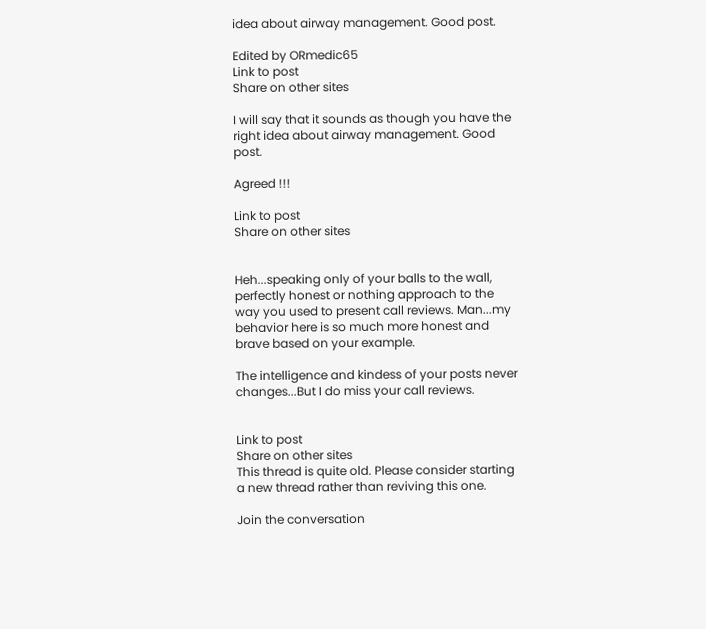idea about airway management. Good post.

Edited by ORmedic65
Link to post
Share on other sites

I will say that it sounds as though you have the right idea about airway management. Good post.

Agreed !!!

Link to post
Share on other sites


Heh...speaking only of your balls to the wall, perfectly honest or nothing approach to the way you used to present call reviews. Man...my behavior here is so much more honest and brave based on your example.

The intelligence and kindess of your posts never changes...But I do miss your call reviews.


Link to post
Share on other sites
This thread is quite old. Please consider starting a new thread rather than reviving this one.

Join the conversation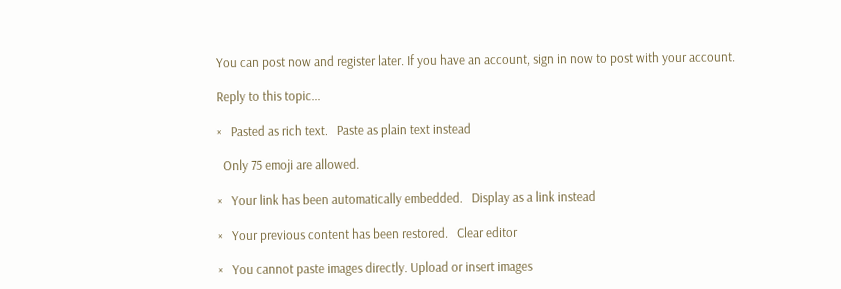You can post now and register later. If you have an account, sign in now to post with your account.

Reply to this topic...

×   Pasted as rich text.   Paste as plain text instead

  Only 75 emoji are allowed.

×   Your link has been automatically embedded.   Display as a link instead

×   Your previous content has been restored.   Clear editor

×   You cannot paste images directly. Upload or insert images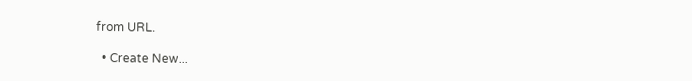from URL.

  • Create New...